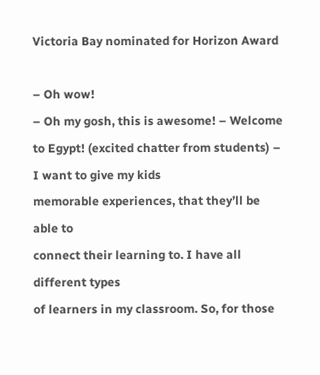Victoria Bay nominated for Horizon Award

– Oh wow!
– Oh my gosh, this is awesome! – Welcome to Egypt! (excited chatter from students) – I want to give my kids
memorable experiences, that they’ll be able to
connect their learning to. I have all different types
of learners in my classroom. So, for those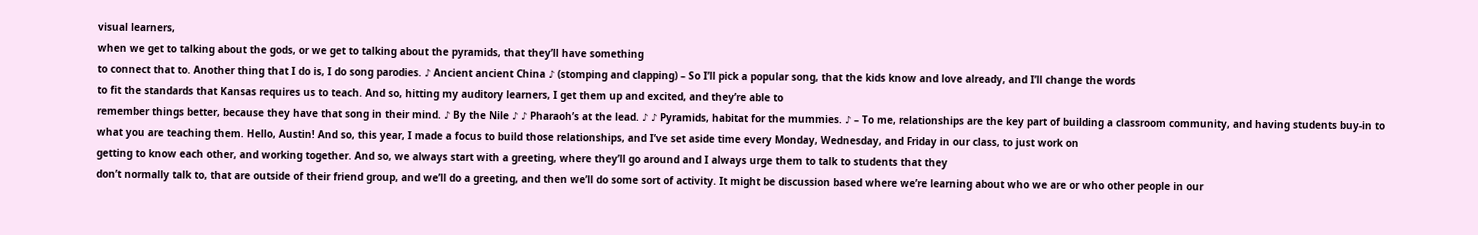visual learners,
when we get to talking about the gods, or we get to talking about the pyramids, that they’ll have something
to connect that to. Another thing that I do is, I do song parodies. ♪ Ancient ancient China ♪ (stomping and clapping) – So I’ll pick a popular song, that the kids know and love already, and I’ll change the words
to fit the standards that Kansas requires us to teach. And so, hitting my auditory learners, I get them up and excited, and they’re able to
remember things better, because they have that song in their mind. ♪ By the Nile ♪ ♪ Pharaoh’s at the lead. ♪ ♪ Pyramids, habitat for the mummies. ♪ – To me, relationships are the key part of building a classroom community, and having students buy-in to
what you are teaching them. Hello, Austin! And so, this year, I made a focus to build those relationships, and I’ve set aside time every Monday, Wednesday, and Friday in our class, to just work on
getting to know each other, and working together. And so, we always start with a greeting, where they’ll go around and I always urge them to talk to students that they
don’t normally talk to, that are outside of their friend group, and we’ll do a greeting, and then we’ll do some sort of activity. It might be discussion based where we’re learning about who we are or who other people in our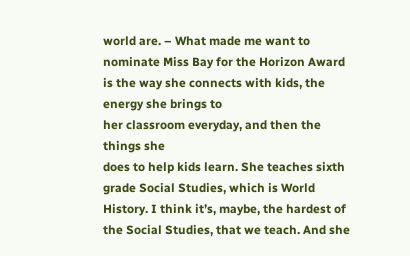world are. – What made me want to nominate Miss Bay for the Horizon Award is the way she connects with kids, the energy she brings to
her classroom everyday, and then the things she
does to help kids learn. She teaches sixth grade Social Studies, which is World History. I think it’s, maybe, the hardest of the Social Studies, that we teach. And she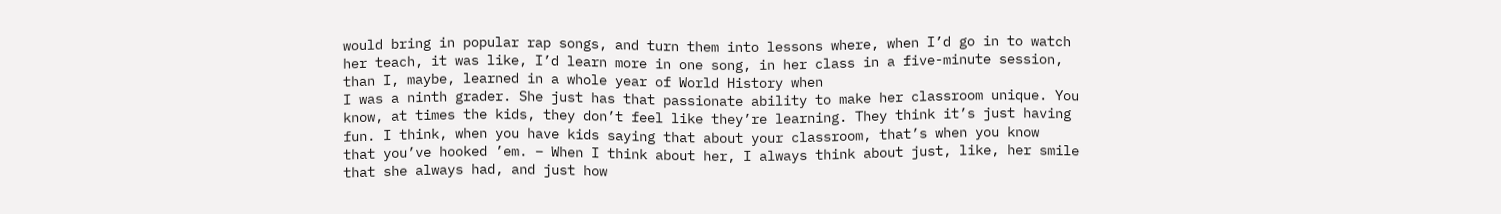would bring in popular rap songs, and turn them into lessons where, when I’d go in to watch her teach, it was like, I’d learn more in one song, in her class in a five-minute session, than I, maybe, learned in a whole year of World History when
I was a ninth grader. She just has that passionate ability to make her classroom unique. You know, at times the kids, they don’t feel like they’re learning. They think it’s just having fun. I think, when you have kids saying that about your classroom, that’s when you know
that you’ve hooked ’em. – When I think about her, I always think about just, like, her smile that she always had, and just how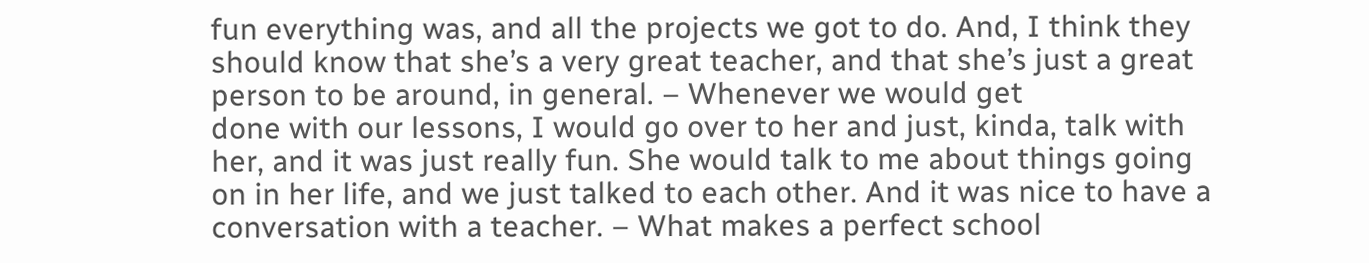fun everything was, and all the projects we got to do. And, I think they should know that she’s a very great teacher, and that she’s just a great
person to be around, in general. – Whenever we would get
done with our lessons, I would go over to her and just, kinda, talk with her, and it was just really fun. She would talk to me about things going on in her life, and we just talked to each other. And it was nice to have a
conversation with a teacher. – What makes a perfect school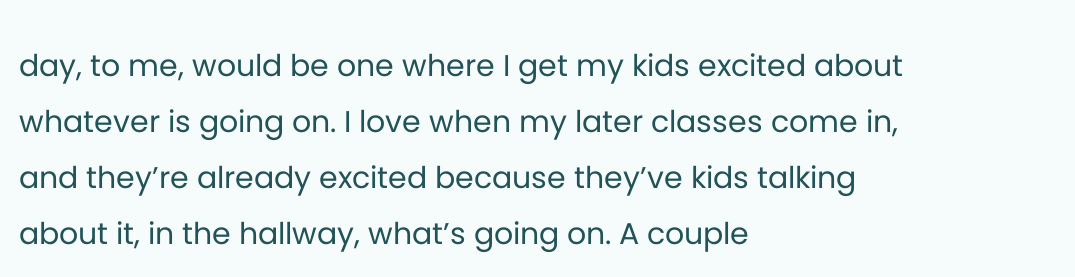day, to me, would be one where I get my kids excited about whatever is going on. I love when my later classes come in, and they’re already excited because they’ve kids talking about it, in the hallway, what’s going on. A couple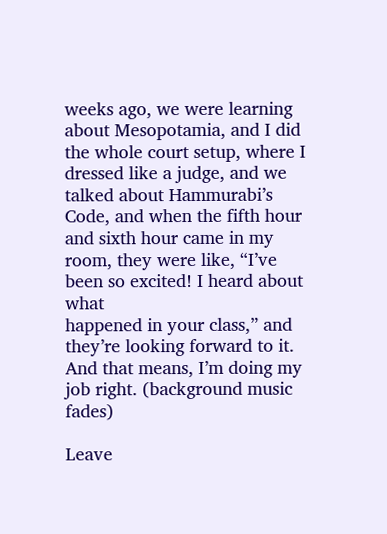weeks ago, we were learning about Mesopotamia, and I did the whole court setup, where I dressed like a judge, and we talked about Hammurabi’s Code, and when the fifth hour and sixth hour came in my room, they were like, “I’ve been so excited! I heard about what
happened in your class,” and they’re looking forward to it. And that means, I’m doing my job right. (background music fades)

Leave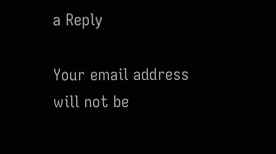a Reply

Your email address will not be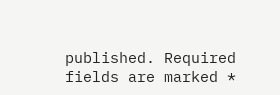published. Required fields are marked *